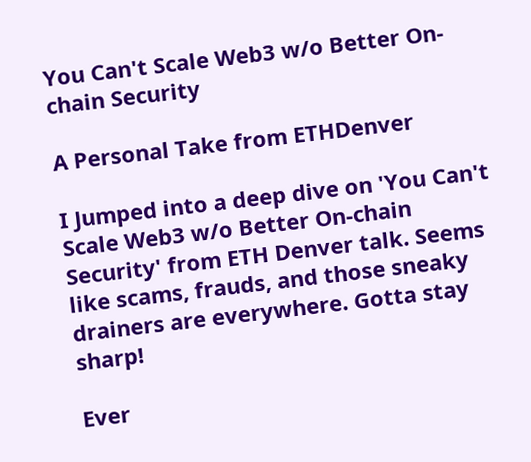You Can't Scale Web3 w/o Better On-chain Security

A Personal Take from ETHDenver

I Jumped into a deep dive on 'You Can't Scale Web3 w/o Better On-chain Security' from ETH Denver talk. Seems like scams, frauds, and those sneaky drainers are everywhere. Gotta stay sharp!

Ever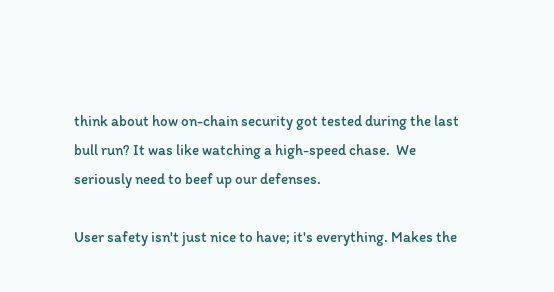think about how on-chain security got tested during the last bull run? It was like watching a high-speed chase.  We seriously need to beef up our defenses.

User safety isn't just nice to have; it's everything. Makes the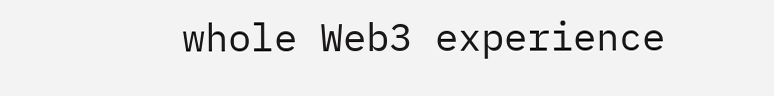whole Web3 experience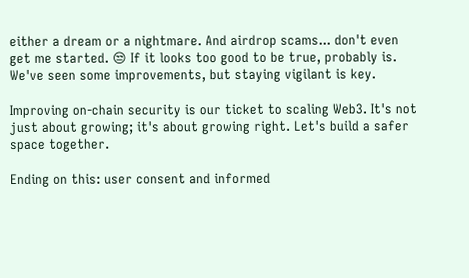either a dream or a nightmare. And airdrop scams... don't even get me started. 😒 If it looks too good to be true, probably is. We've seen some improvements, but staying vigilant is key.

Improving on-chain security is our ticket to scaling Web3. It's not just about growing; it's about growing right. Let's build a safer space together.

Ending on this: user consent and informed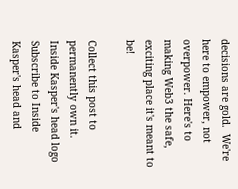decisions are gold.  We're here to empower, not overpower. Here's to making Web3 the safe, exciting place it's meant to be!

Collect this post to permanently own it.
Inside Kasper's head logo
Subscribe to Inside Kasper's head and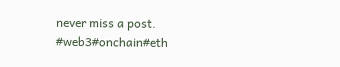never miss a post.
#web3#onchain#eth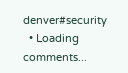denver#security
  • Loading comments...